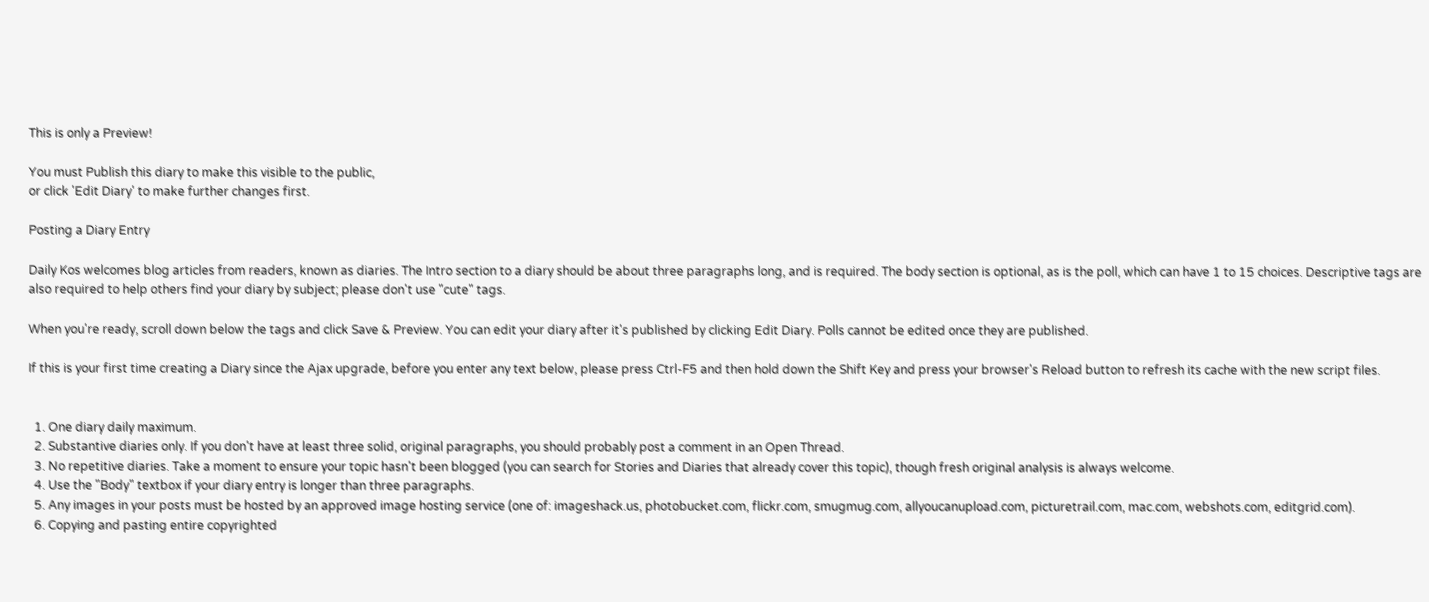This is only a Preview!

You must Publish this diary to make this visible to the public,
or click 'Edit Diary' to make further changes first.

Posting a Diary Entry

Daily Kos welcomes blog articles from readers, known as diaries. The Intro section to a diary should be about three paragraphs long, and is required. The body section is optional, as is the poll, which can have 1 to 15 choices. Descriptive tags are also required to help others find your diary by subject; please don't use "cute" tags.

When you're ready, scroll down below the tags and click Save & Preview. You can edit your diary after it's published by clicking Edit Diary. Polls cannot be edited once they are published.

If this is your first time creating a Diary since the Ajax upgrade, before you enter any text below, please press Ctrl-F5 and then hold down the Shift Key and press your browser's Reload button to refresh its cache with the new script files.


  1. One diary daily maximum.
  2. Substantive diaries only. If you don't have at least three solid, original paragraphs, you should probably post a comment in an Open Thread.
  3. No repetitive diaries. Take a moment to ensure your topic hasn't been blogged (you can search for Stories and Diaries that already cover this topic), though fresh original analysis is always welcome.
  4. Use the "Body" textbox if your diary entry is longer than three paragraphs.
  5. Any images in your posts must be hosted by an approved image hosting service (one of: imageshack.us, photobucket.com, flickr.com, smugmug.com, allyoucanupload.com, picturetrail.com, mac.com, webshots.com, editgrid.com).
  6. Copying and pasting entire copyrighted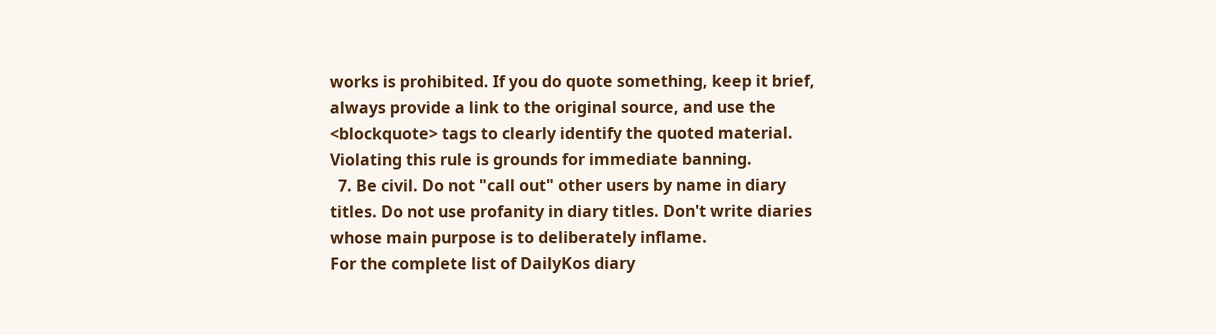works is prohibited. If you do quote something, keep it brief, always provide a link to the original source, and use the <blockquote> tags to clearly identify the quoted material. Violating this rule is grounds for immediate banning.
  7. Be civil. Do not "call out" other users by name in diary titles. Do not use profanity in diary titles. Don't write diaries whose main purpose is to deliberately inflame.
For the complete list of DailyKos diary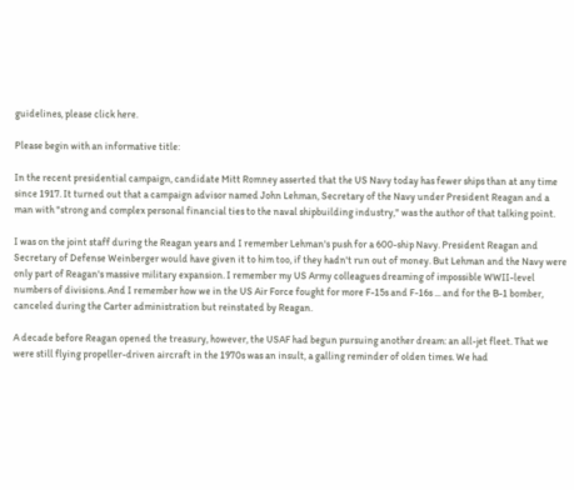guidelines, please click here.

Please begin with an informative title:

In the recent presidential campaign, candidate Mitt Romney asserted that the US Navy today has fewer ships than at any time since 1917. It turned out that a campaign advisor named John Lehman, Secretary of the Navy under President Reagan and a man with "strong and complex personal financial ties to the naval shipbuilding industry," was the author of that talking point.

I was on the joint staff during the Reagan years and I remember Lehman's push for a 600-ship Navy. President Reagan and Secretary of Defense Weinberger would have given it to him too, if they hadn't run out of money. But Lehman and the Navy were only part of Reagan's massive military expansion. I remember my US Army colleagues dreaming of impossible WWII-level numbers of divisions. And I remember how we in the US Air Force fought for more F-15s and F-16s ... and for the B-1 bomber, canceled during the Carter administration but reinstated by Reagan.

A decade before Reagan opened the treasury, however, the USAF had begun pursuing another dream: an all-jet fleet. That we were still flying propeller-driven aircraft in the 1970s was an insult, a galling reminder of olden times. We had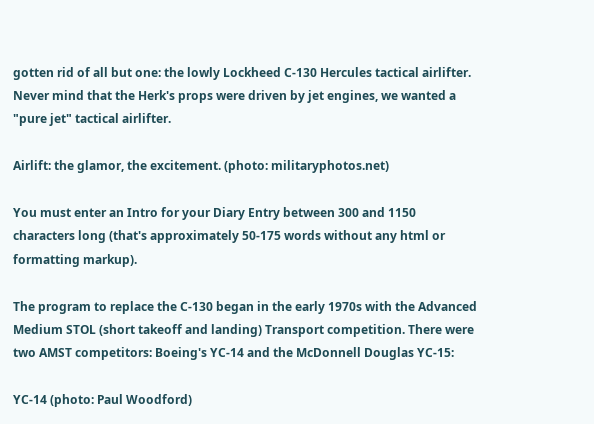gotten rid of all but one: the lowly Lockheed C-130 Hercules tactical airlifter. Never mind that the Herk's props were driven by jet engines, we wanted a "pure jet" tactical airlifter.

Airlift: the glamor, the excitement. (photo: militaryphotos.net)

You must enter an Intro for your Diary Entry between 300 and 1150 characters long (that's approximately 50-175 words without any html or formatting markup).

The program to replace the C-130 began in the early 1970s with the Advanced Medium STOL (short takeoff and landing) Transport competition. There were two AMST competitors: Boeing's YC-14 and the McDonnell Douglas YC-15:

YC-14 (photo: Paul Woodford)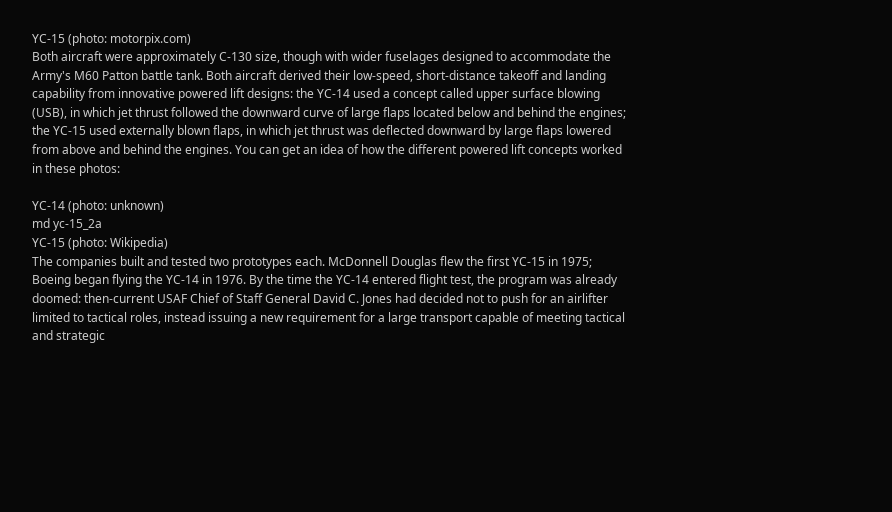YC-15 (photo: motorpix.com)
Both aircraft were approximately C-130 size, though with wider fuselages designed to accommodate the Army's M60 Patton battle tank. Both aircraft derived their low-speed, short-distance takeoff and landing capability from innovative powered lift designs: the YC-14 used a concept called upper surface blowing (USB), in which jet thrust followed the downward curve of large flaps located below and behind the engines; the YC-15 used externally blown flaps, in which jet thrust was deflected downward by large flaps lowered from above and behind the engines. You can get an idea of how the different powered lift concepts worked in these photos:

YC-14 (photo: unknown)
md yc-15_2a
YC-15 (photo: Wikipedia)
The companies built and tested two prototypes each. McDonnell Douglas flew the first YC-15 in 1975; Boeing began flying the YC-14 in 1976. By the time the YC-14 entered flight test, the program was already doomed: then-current USAF Chief of Staff General David C. Jones had decided not to push for an airlifter limited to tactical roles, instead issuing a new requirement for a large transport capable of meeting tactical and strategic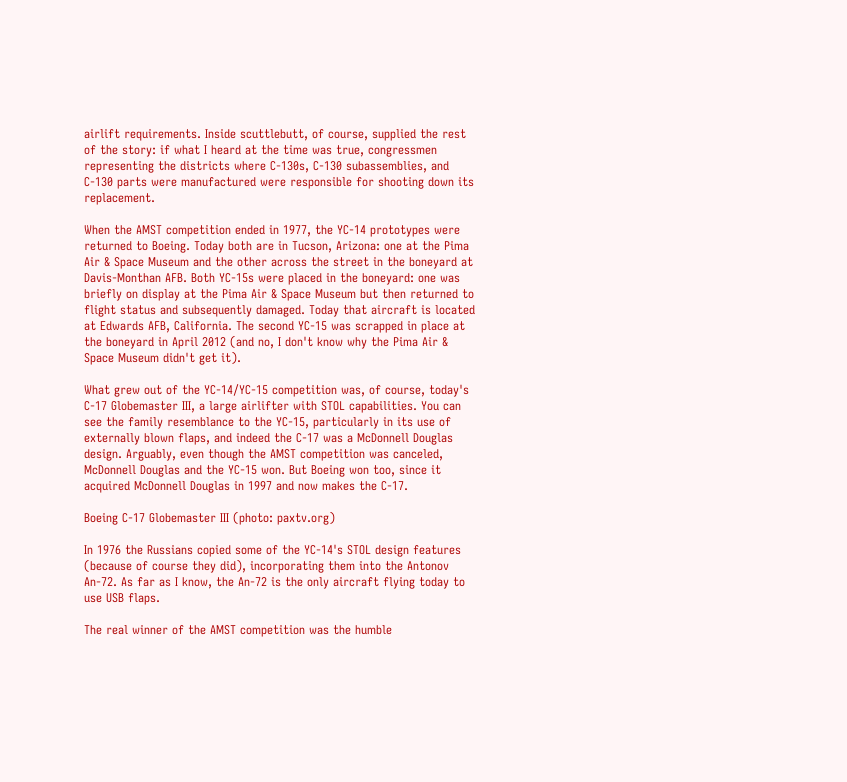airlift requirements. Inside scuttlebutt, of course, supplied the rest of the story: if what I heard at the time was true, congressmen representing the districts where C-130s, C-130 subassemblies, and C-130 parts were manufactured were responsible for shooting down its replacement.

When the AMST competition ended in 1977, the YC-14 prototypes were returned to Boeing. Today both are in Tucson, Arizona: one at the Pima Air & Space Museum and the other across the street in the boneyard at Davis-Monthan AFB. Both YC-15s were placed in the boneyard: one was briefly on display at the Pima Air & Space Museum but then returned to flight status and subsequently damaged. Today that aircraft is located at Edwards AFB, California. The second YC-15 was scrapped in place at the boneyard in April 2012 (and no, I don't know why the Pima Air & Space Museum didn't get it).

What grew out of the YC-14/YC-15 competition was, of course, today's C-17 Globemaster III, a large airlifter with STOL capabilities. You can see the family resemblance to the YC-15, particularly in its use of externally blown flaps, and indeed the C-17 was a McDonnell Douglas design. Arguably, even though the AMST competition was canceled, McDonnell Douglas and the YC-15 won. But Boeing won too, since it acquired McDonnell Douglas in 1997 and now makes the C-17.

Boeing C-17 Globemaster III (photo: paxtv.org)

In 1976 the Russians copied some of the YC-14's STOL design features (because of course they did), incorporating them into the Antonov An-72. As far as I know, the An-72 is the only aircraft flying today to use USB flaps.

The real winner of the AMST competition was the humble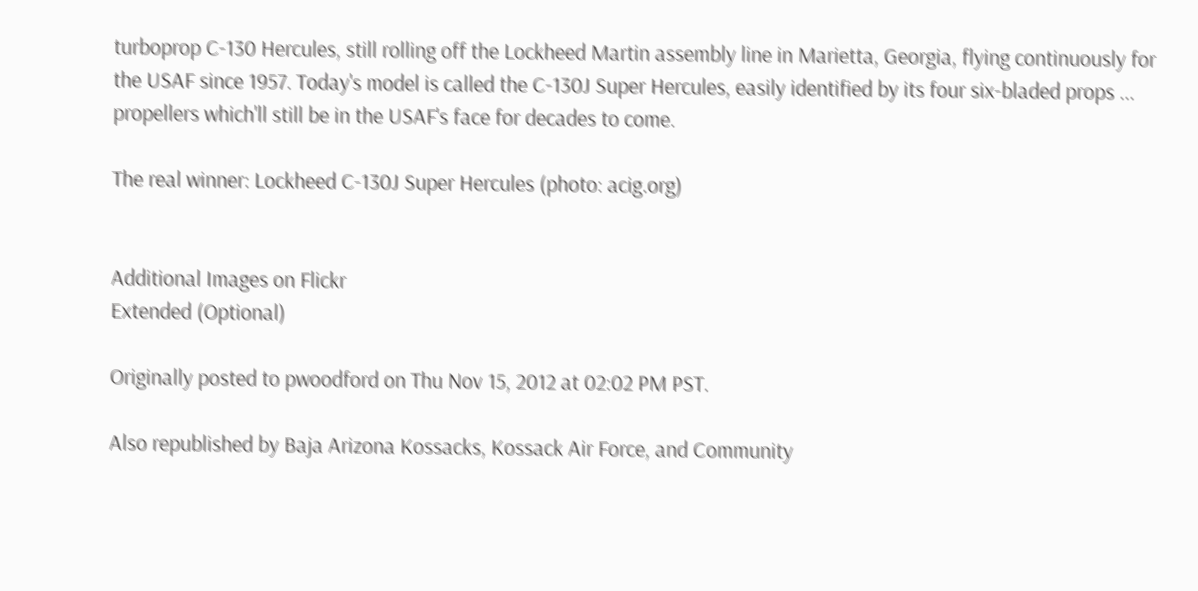turboprop C-130 Hercules, still rolling off the Lockheed Martin assembly line in Marietta, Georgia, flying continuously for the USAF since 1957. Today's model is called the C-130J Super Hercules, easily identified by its four six-bladed props ... propellers which'll still be in the USAF's face for decades to come.

The real winner: Lockheed C-130J Super Hercules (photo: acig.org)


Additional Images on Flickr
Extended (Optional)

Originally posted to pwoodford on Thu Nov 15, 2012 at 02:02 PM PST.

Also republished by Baja Arizona Kossacks, Kossack Air Force, and Community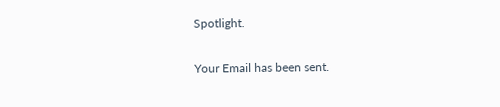Spotlight.

Your Email has been sent.